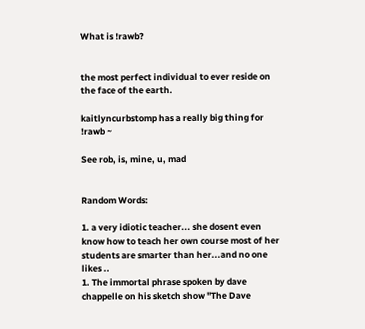What is !rawb?


the most perfect individual to ever reside on the face of the earth.

kaitlyncurbstomp has a really big thing for !rawb ~

See rob, is, mine, u, mad


Random Words:

1. a very idiotic teacher... she dosent even know how to teach her own course most of her students are smarter than her...and no one likes ..
1. The immortal phrase spoken by dave chappelle on his sketch show "The Dave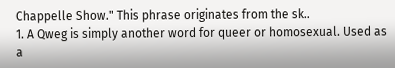Chappelle Show." This phrase originates from the sk..
1. A Qweg is simply another word for queer or homosexual. Used as a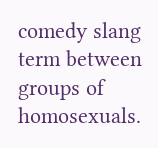comedy slang term between groups of homosexuals.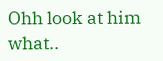Ohh look at him what..